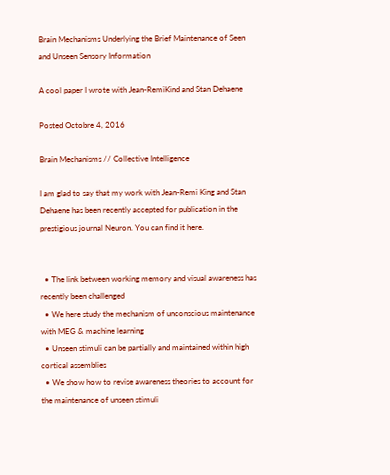Brain Mechanisms Underlying the Brief Maintenance of Seen and Unseen Sensory Information

A cool paper I wrote with Jean-RemiKind and Stan Dehaene

Posted Octobre 4, 2016

Brain Mechanisms // Collective Intelligence

I am glad to say that my work with Jean-Remi King and Stan Dehaene has been recently accepted for publication in the prestigious journal Neuron. You can find it here.


  • The link between working memory and visual awareness has recently been challenged
  • We here study the mechanism of unconscious maintenance with MEG & machine learning
  • Unseen stimuli can be partially and maintained within high cortical assemblies
  • We show how to revise awareness theories to account for the maintenance of unseen stimuli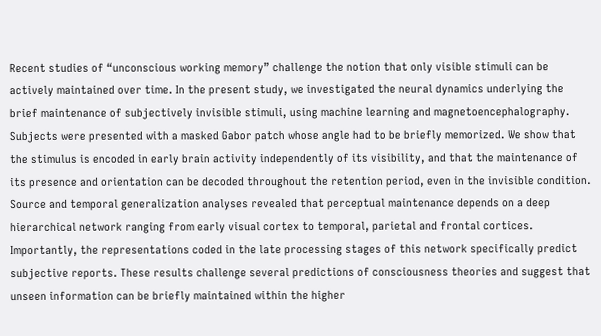Recent studies of “unconscious working memory” challenge the notion that only visible stimuli can be actively maintained over time. In the present study, we investigated the neural dynamics underlying the brief maintenance of subjectively invisible stimuli, using machine learning and magnetoencephalography. Subjects were presented with a masked Gabor patch whose angle had to be briefly memorized. We show that the stimulus is encoded in early brain activity independently of its visibility, and that the maintenance of its presence and orientation can be decoded throughout the retention period, even in the invisible condition. Source and temporal generalization analyses revealed that perceptual maintenance depends on a deep hierarchical network ranging from early visual cortex to temporal, parietal and frontal cortices. Importantly, the representations coded in the late processing stages of this network specifically predict subjective reports. These results challenge several predictions of consciousness theories and suggest that unseen information can be briefly maintained within the higher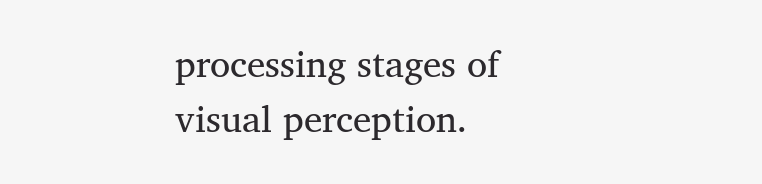processing stages of visual perception.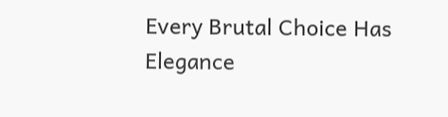Every Brutal Choice Has Elegance